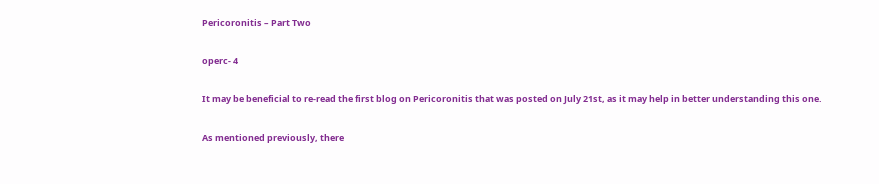Pericoronitis – Part Two

operc- 4

It may be beneficial to re-read the first blog on Pericoronitis that was posted on July 21st, as it may help in better understanding this one.

As mentioned previously, there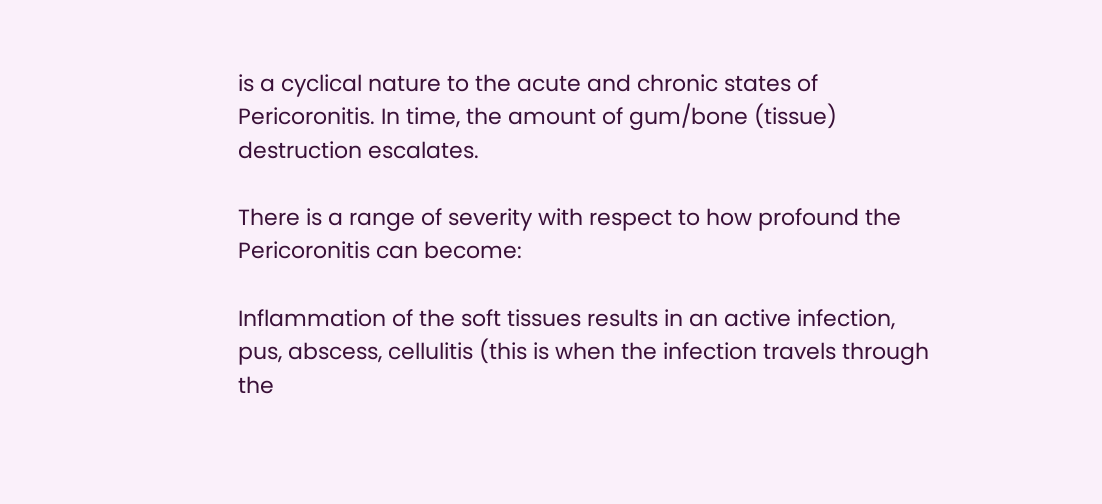is a cyclical nature to the acute and chronic states of Pericoronitis. In time, the amount of gum/bone (tissue) destruction escalates.

There is a range of severity with respect to how profound the Pericoronitis can become:

Inflammation of the soft tissues results in an active infection, pus, abscess, cellulitis (this is when the infection travels through the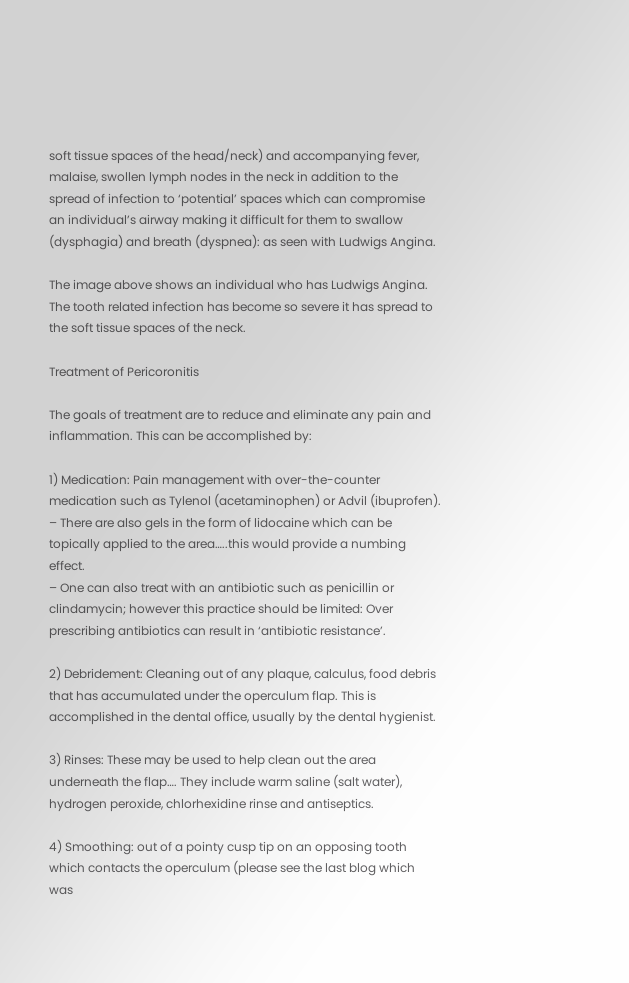soft tissue spaces of the head/neck) and accompanying fever, malaise, swollen lymph nodes in the neck in addition to the spread of infection to ‘potential’ spaces which can compromise an individual’s airway making it difficult for them to swallow (dysphagia) and breath (dyspnea): as seen with Ludwigs Angina.

The image above shows an individual who has Ludwigs Angina. The tooth related infection has become so severe it has spread to the soft tissue spaces of the neck.

Treatment of Pericoronitis

The goals of treatment are to reduce and eliminate any pain and inflammation. This can be accomplished by:

1) Medication: Pain management with over-the-counter medication such as Tylenol (acetaminophen) or Advil (ibuprofen).
– There are also gels in the form of lidocaine which can be topically applied to the area…..this would provide a numbing effect.
– One can also treat with an antibiotic such as penicillin or clindamycin; however this practice should be limited: Over prescribing antibiotics can result in ‘antibiotic resistance’.

2) Debridement: Cleaning out of any plaque, calculus, food debris that has accumulated under the operculum flap. This is accomplished in the dental office, usually by the dental hygienist.

3) Rinses: These may be used to help clean out the area underneath the flap…. They include warm saline (salt water), hydrogen peroxide, chlorhexidine rinse and antiseptics.

4) Smoothing: out of a pointy cusp tip on an opposing tooth which contacts the operculum (please see the last blog which was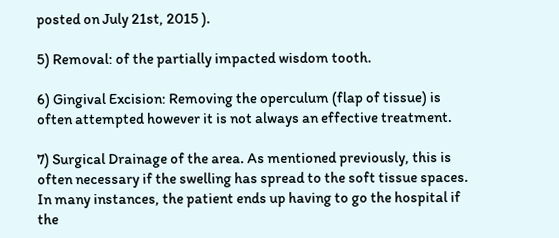posted on July 21st, 2015 ).

5) Removal: of the partially impacted wisdom tooth.

6) Gingival Excision: Removing the operculum (flap of tissue) is often attempted however it is not always an effective treatment.

7) Surgical Drainage of the area. As mentioned previously, this is often necessary if the swelling has spread to the soft tissue spaces.
In many instances, the patient ends up having to go the hospital if the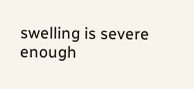swelling is severe enough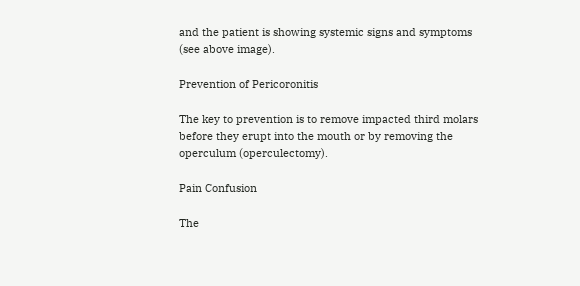and the patient is showing systemic signs and symptoms (see above image).

Prevention of Pericoronitis

The key to prevention is to remove impacted third molars before they erupt into the mouth or by removing the operculum (operculectomy).

Pain Confusion

The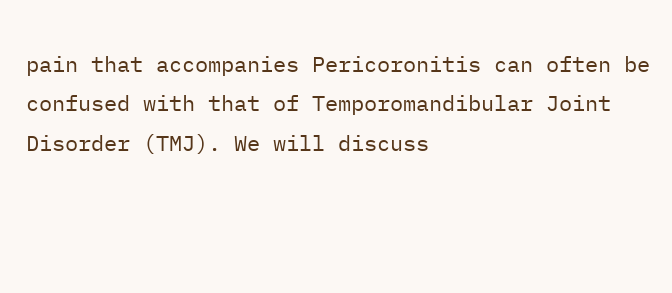pain that accompanies Pericoronitis can often be confused with that of Temporomandibular Joint Disorder (TMJ). We will discuss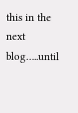this in the next blog…..until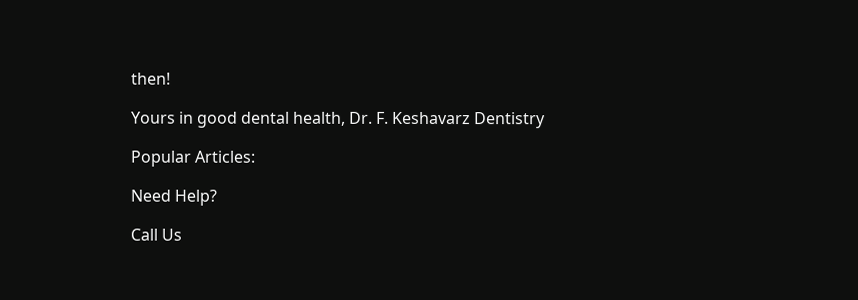then!

Yours in good dental health, Dr. F. Keshavarz Dentistry

Popular Articles:

Need Help?

Call Us